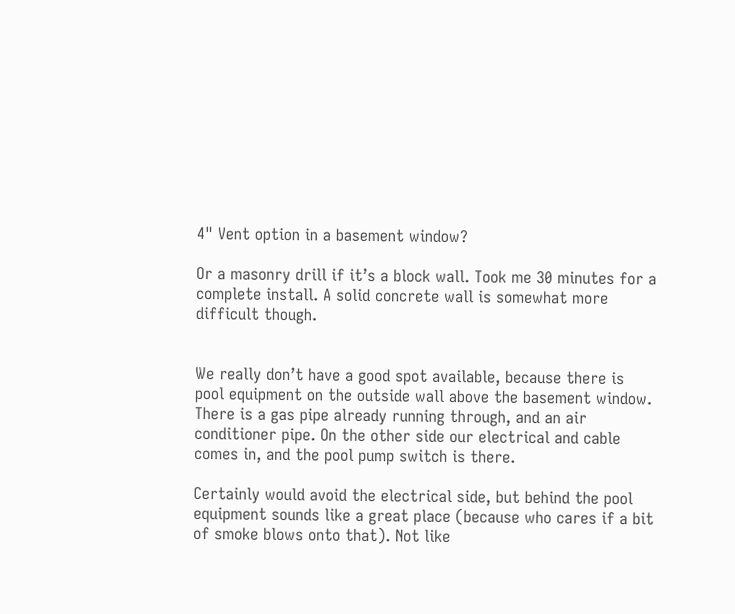4" Vent option in a basement window?

Or a masonry drill if it’s a block wall. Took me 30 minutes for a complete install. A solid concrete wall is somewhat more difficult though.


We really don’t have a good spot available, because there is pool equipment on the outside wall above the basement window. There is a gas pipe already running through, and an air conditioner pipe. On the other side our electrical and cable comes in, and the pool pump switch is there.

Certainly would avoid the electrical side, but behind the pool equipment sounds like a great place (because who cares if a bit of smoke blows onto that). Not like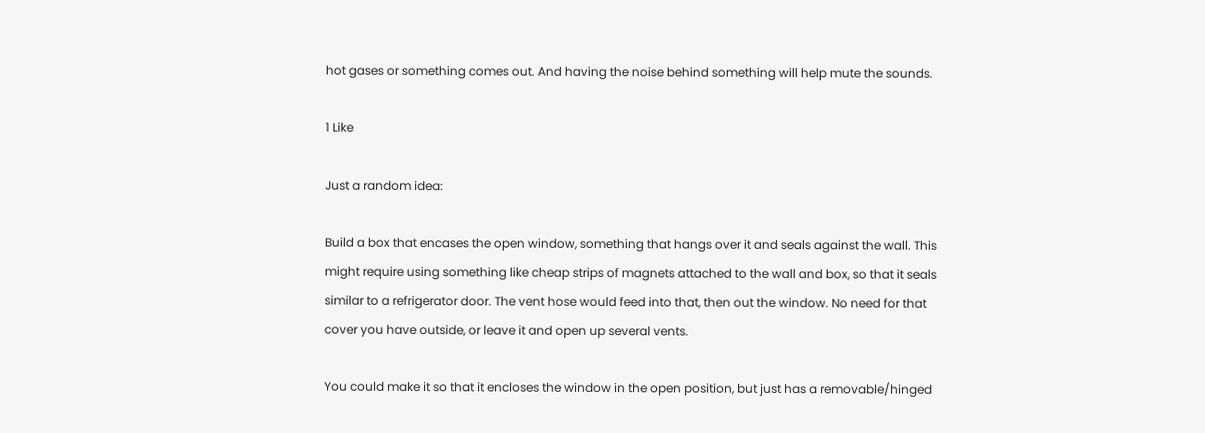hot gases or something comes out. And having the noise behind something will help mute the sounds.

1 Like

Just a random idea:

Build a box that encases the open window, something that hangs over it and seals against the wall. This might require using something like cheap strips of magnets attached to the wall and box, so that it seals similar to a refrigerator door. The vent hose would feed into that, then out the window. No need for that cover you have outside, or leave it and open up several vents.

You could make it so that it encloses the window in the open position, but just has a removable/hinged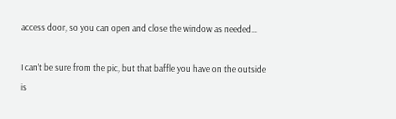access door, so you can open and close the window as needed…

I can’t be sure from the pic, but that baffle you have on the outside is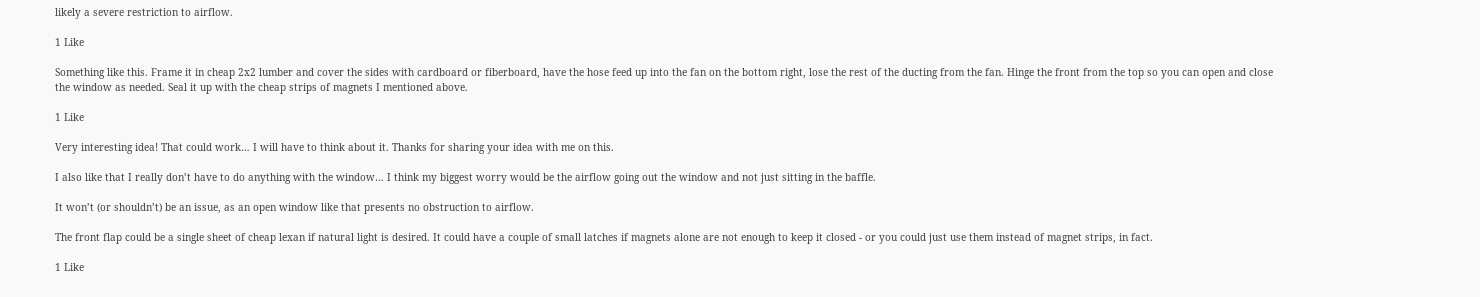likely a severe restriction to airflow.

1 Like

Something like this. Frame it in cheap 2x2 lumber and cover the sides with cardboard or fiberboard, have the hose feed up into the fan on the bottom right, lose the rest of the ducting from the fan. Hinge the front from the top so you can open and close the window as needed. Seal it up with the cheap strips of magnets I mentioned above.

1 Like

Very interesting idea! That could work… I will have to think about it. Thanks for sharing your idea with me on this.

I also like that I really don’t have to do anything with the window… I think my biggest worry would be the airflow going out the window and not just sitting in the baffle.

It won’t (or shouldn’t) be an issue, as an open window like that presents no obstruction to airflow.

The front flap could be a single sheet of cheap lexan if natural light is desired. It could have a couple of small latches if magnets alone are not enough to keep it closed - or you could just use them instead of magnet strips, in fact.

1 Like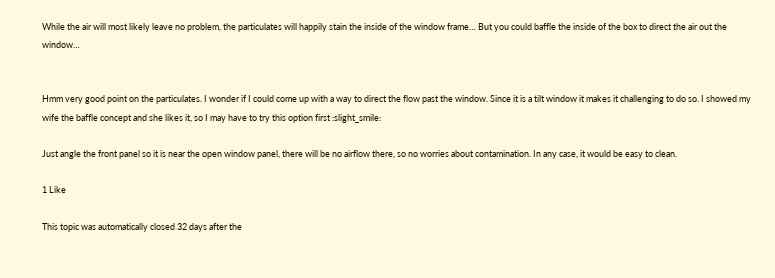While the air will most likely leave no problem, the particulates will happily stain the inside of the window frame… But you could baffle the inside of the box to direct the air out the window…


Hmm very good point on the particulates. I wonder if I could come up with a way to direct the flow past the window. Since it is a tilt window it makes it challenging to do so. I showed my wife the baffle concept and she likes it, so I may have to try this option first :slight_smile:

Just angle the front panel so it is near the open window panel, there will be no airflow there, so no worries about contamination. In any case, it would be easy to clean.

1 Like

This topic was automatically closed 32 days after the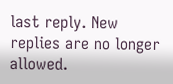last reply. New replies are no longer allowed.